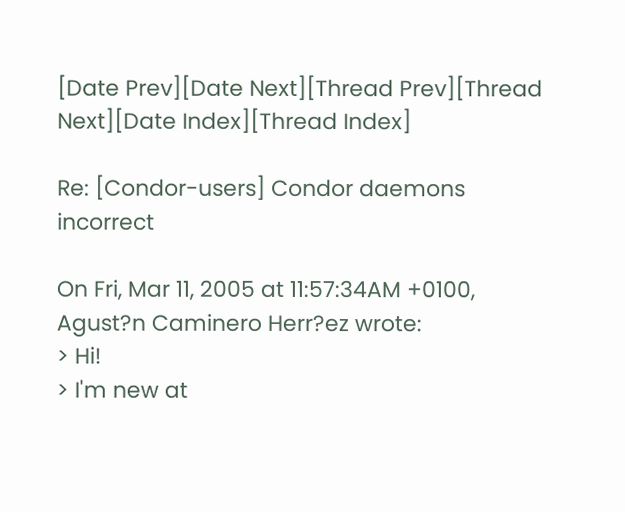[Date Prev][Date Next][Thread Prev][Thread Next][Date Index][Thread Index]

Re: [Condor-users] Condor daemons incorrect

On Fri, Mar 11, 2005 at 11:57:34AM +0100, Agust?n Caminero Herr?ez wrote:
> Hi!
> I'm new at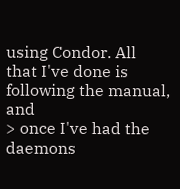using Condor. All that I've done is following the manual, and
> once I've had the daemons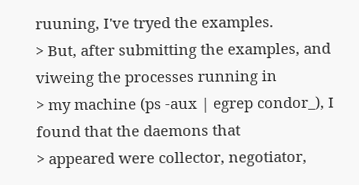ruuning, I've tryed the examples.
> But, after submitting the examples, and viweing the processes running in
> my machine (ps -aux | egrep condor_), I found that the daemons that
> appeared were collector, negotiator,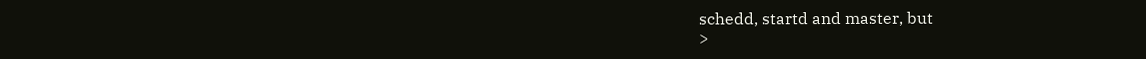schedd, startd and master, but
>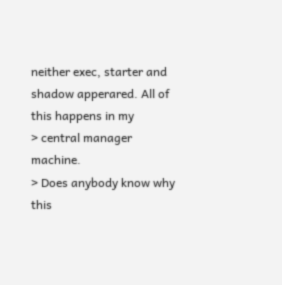neither exec, starter and shadow apperared. All of this happens in my
> central manager machine.
> Does anybody know why this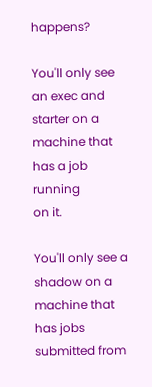happens?

You'll only see an exec and starter on a machine that has a job running
on it.

You'll only see a shadow on a machine that has jobs submitted from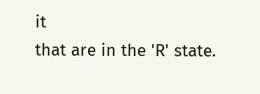it
that are in the 'R' state.